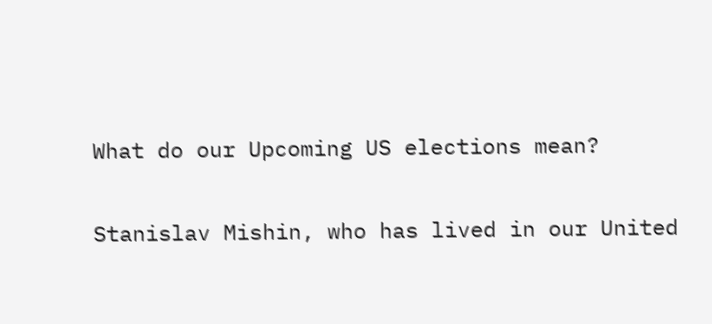What do our Upcoming US elections mean?

Stanislav Mishin, who has lived in our United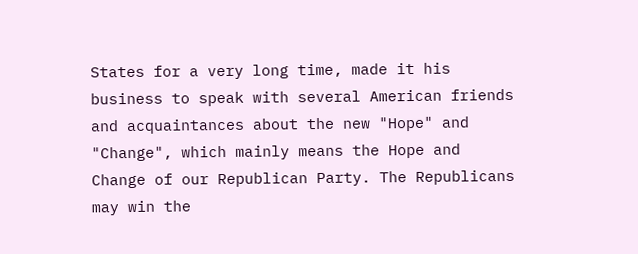States for a very long time, made it his business to speak with several American friends and acquaintances about the new "Hope" and "Change", which mainly means the Hope and Change of our Republican Party. The Republicans may win the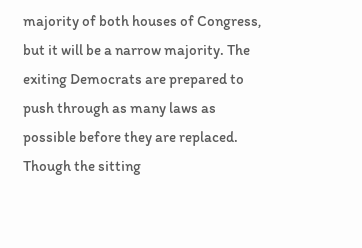majority of both houses of Congress, but it will be a narrow majority. The exiting Democrats are prepared to push through as many laws as possible before they are replaced. Though the sitting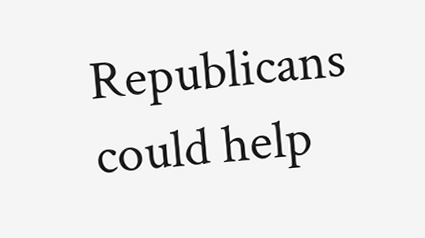Republicans could help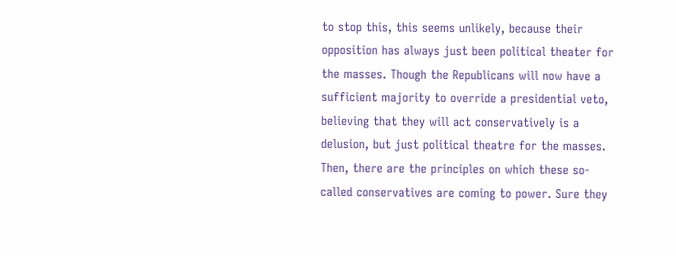to stop this, this seems unlikely, because their opposition has always just been political theater for the masses. Though the Republicans will now have a sufficient majority to override a presidential veto, believing that they will act conservatively is a delusion, but just political theatre for the masses. Then, there are the principles on which these so-called conservatives are coming to power. Sure they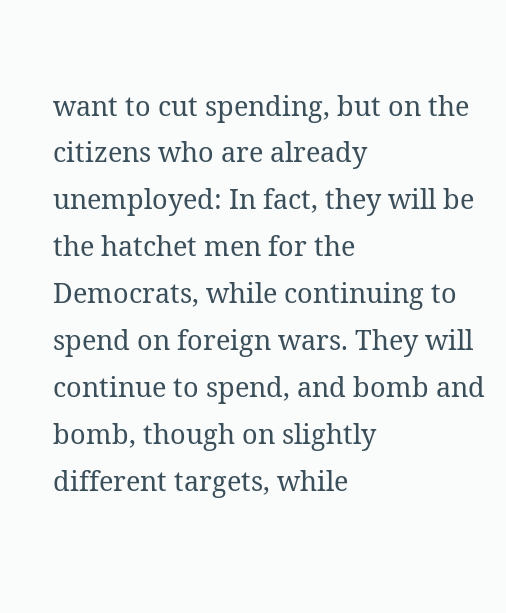want to cut spending, but on the citizens who are already unemployed: In fact, they will be the hatchet men for the Democrats, while continuing to spend on foreign wars. They will continue to spend, and bomb and bomb, though on slightly different targets, while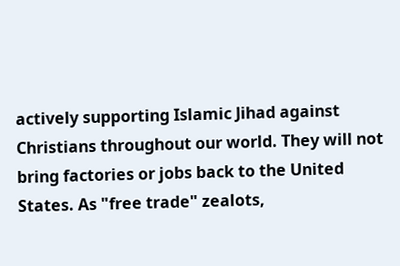actively supporting Islamic Jihad against Christians throughout our world. They will not bring factories or jobs back to the United States. As "free trade" zealots,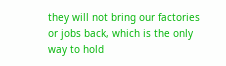they will not bring our factories or jobs back, which is the only way to hold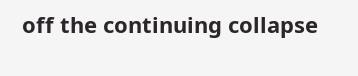off the continuing collapse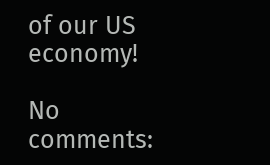of our US economy!

No comments: